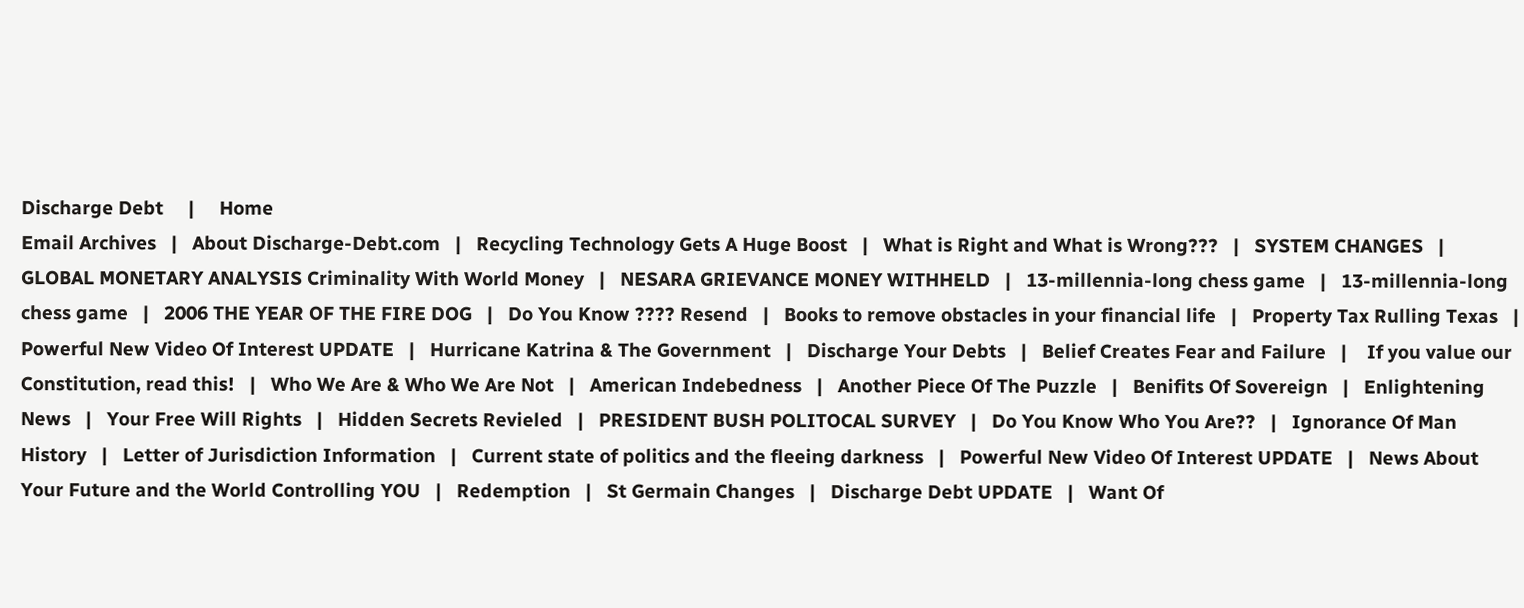Discharge Debt     |     Home
Email Archives   |   About Discharge-Debt.com   |   Recycling Technology Gets A Huge Boost   |   What is Right and What is Wrong???   |   SYSTEM CHANGES   |   GLOBAL MONETARY ANALYSIS Criminality With World Money   |   NESARA GRIEVANCE MONEY WITHHELD   |   13-millennia-long chess game   |   13-millennia-long chess game   |   2006 THE YEAR OF THE FIRE DOG   |   Do You Know ???? Resend   |   Books to remove obstacles in your financial life   |   Property Tax Rulling Texas   |   Powerful New Video Of Interest UPDATE   |   Hurricane Katrina & The Government   |   Discharge Your Debts   |   Belief Creates Fear and Failure   |    If you value our Constitution, read this!   |   Who We Are & Who We Are Not   |   American Indebedness   |   Another Piece Of The Puzzle   |   Benifits Of Sovereign   |   Enlightening News   |   Your Free Will Rights   |   Hidden Secrets Revieled   |   PRESIDENT BUSH POLITOCAL SURVEY   |   Do You Know Who You Are??   |   Ignorance Of Man History   |   Letter of Jurisdiction Information   |   Current state of politics and the fleeing darkness   |   Powerful New Video Of Interest UPDATE   |   News About Your Future and the World Controlling YOU   |   Redemption   |   St Germain Changes   |   Discharge Debt UPDATE   |   Want Of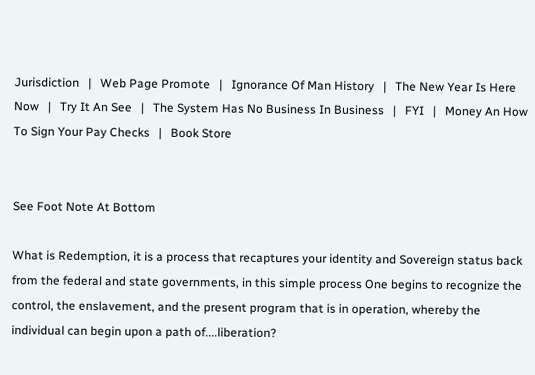Jurisdiction   |   Web Page Promote   |   Ignorance Of Man History   |   The New Year Is Here Now   |   Try It An See   |   The System Has No Business In Business   |   FYI   |   Money An How To Sign Your Pay Checks   |   Book Store


See Foot Note At Bottom

What is Redemption, it is a process that recaptures your identity and Sovereign status back from the federal and state governments, in this simple process One begins to recognize the control, the enslavement, and the present program that is in operation, whereby the individual can begin upon a path of....liberation?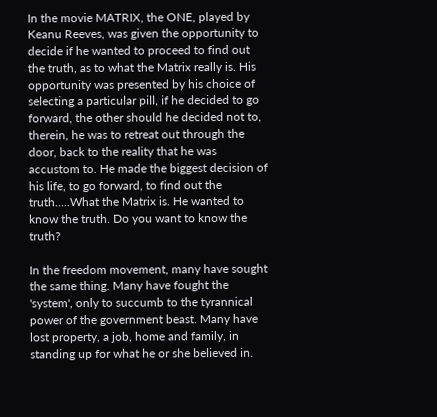In the movie MATRIX, the ONE, played by Keanu Reeves, was given the opportunity to decide if he wanted to proceed to find out the truth, as to what the Matrix really is. His opportunity was presented by his choice of selecting a particular pill, if he decided to go forward, the other should he decided not to, therein, he was to retreat out through the door, back to the reality that he was accustom to. He made the biggest decision of his life, to go forward, to find out the truth.....What the Matrix is. He wanted to know the truth. Do you want to know the truth?

In the freedom movement, many have sought the same thing. Many have fought the 'system', only to succumb to the tyrannical power of the government beast. Many have lost property, a job, home and family, in standing up for what he or she believed in.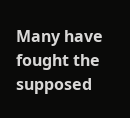Many have fought the supposed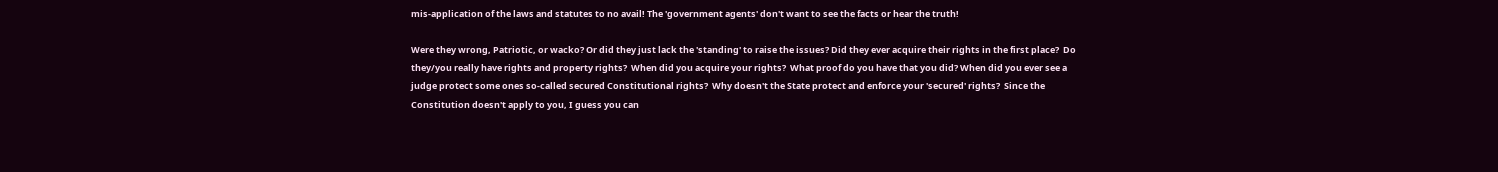mis-application of the laws and statutes to no avail! The 'government agents' don't want to see the facts or hear the truth!

Were they wrong, Patriotic, or wacko? Or did they just lack the 'standing' to raise the issues? Did they ever acquire their rights in the first place?  Do they/you really have rights and property rights?  When did you acquire your rights?  What proof do you have that you did? When did you ever see a judge protect some ones so-called secured Constitutional rights?  Why doesn't the State protect and enforce your 'secured' rights?  Since the Constitution doesn't apply to you, I guess you can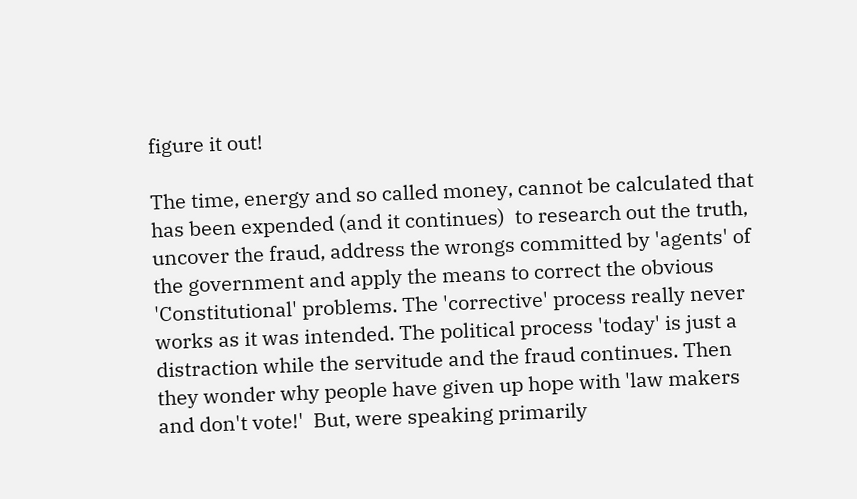figure it out!

The time, energy and so called money, cannot be calculated that has been expended (and it continues)  to research out the truth, uncover the fraud, address the wrongs committed by 'agents' of the government and apply the means to correct the obvious 'Constitutional' problems. The 'corrective' process really never works as it was intended. The political process 'today' is just a distraction while the servitude and the fraud continues. Then they wonder why people have given up hope with 'law makers and don't vote!'  But, were speaking primarily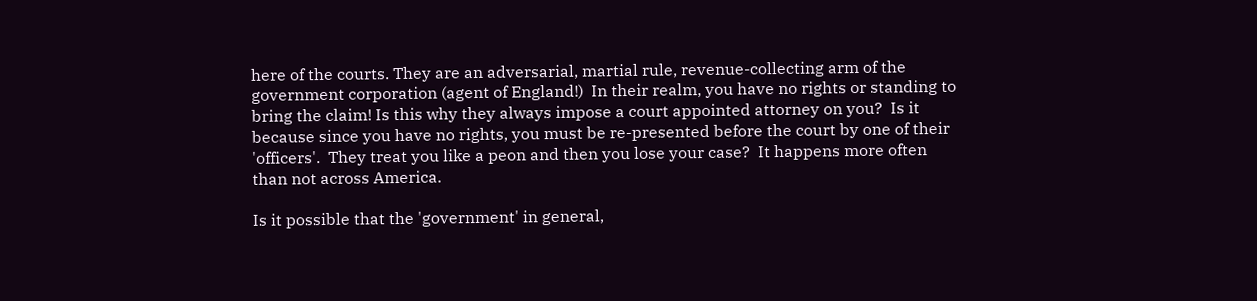here of the courts. They are an adversarial, martial rule, revenue-collecting arm of the government corporation (agent of England!)  In their realm, you have no rights or standing to bring the claim! Is this why they always impose a court appointed attorney on you?  Is it  because since you have no rights, you must be re-presented before the court by one of their 'officers'.  They treat you like a peon and then you lose your case?  It happens more often than not across America.

Is it possible that the 'government' in general,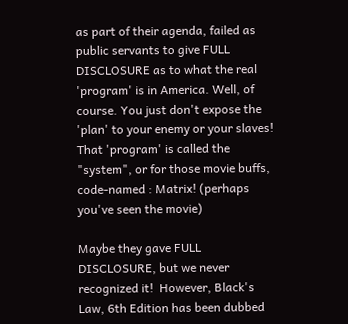as part of their agenda, failed as public servants to give FULL DISCLOSURE as to what the real 'program' is in America. Well, of course. You just don't expose the 'plan' to your enemy or your slaves! That 'program' is called the "system", or for those movie buffs, code-named : Matrix! (perhaps you've seen the movie)

Maybe they gave FULL DISCLOSURE, but we never recognized it!  However, Black's Law, 6th Edition has been dubbed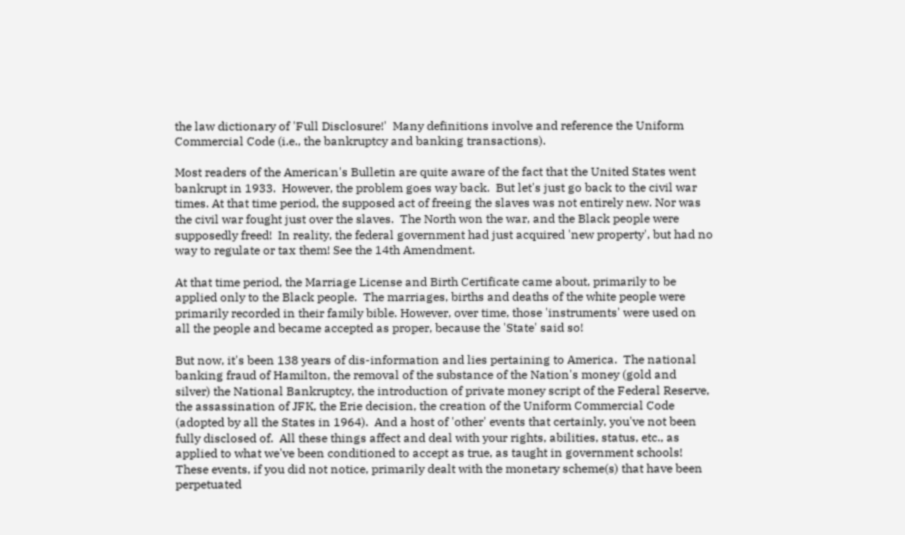the law dictionary of 'Full Disclosure!'  Many definitions involve and reference the Uniform Commercial Code (i.e., the bankruptcy and banking transactions).

Most readers of the American's Bulletin are quite aware of the fact that the United States went bankrupt in 1933.  However, the problem goes way back.  But let's just go back to the civil war times. At that time period, the supposed act of freeing the slaves was not entirely new. Nor was the civil war fought just over the slaves.  The North won the war, and the Black people were supposedly freed!  In reality, the federal government had just acquired 'new property', but had no way to regulate or tax them! See the 14th Amendment.

At that time period, the Marriage License and Birth Certificate came about, primarily to be applied only to the Black people.  The marriages, births and deaths of the white people were primarily recorded in their family bible. However, over time, those 'instruments' were used on all the people and became accepted as proper, because the 'State' said so!

But now, it's been 138 years of dis-information and lies pertaining to America.  The national banking fraud of Hamilton, the removal of the substance of the Nation's money (gold and silver) the National Bankruptcy, the introduction of private money script of the Federal Reserve, the assassination of JFK, the Erie decision, the creation of the Uniform Commercial Code (adopted by all the States in 1964).  And a host of 'other' events that certainly, you've not been fully disclosed of.  All these things affect and deal with your rights, abilities, status, etc., as applied to what we've been conditioned to accept as true, as taught in government schools!  These events, if you did not notice, primarily dealt with the monetary scheme(s) that have been perpetuated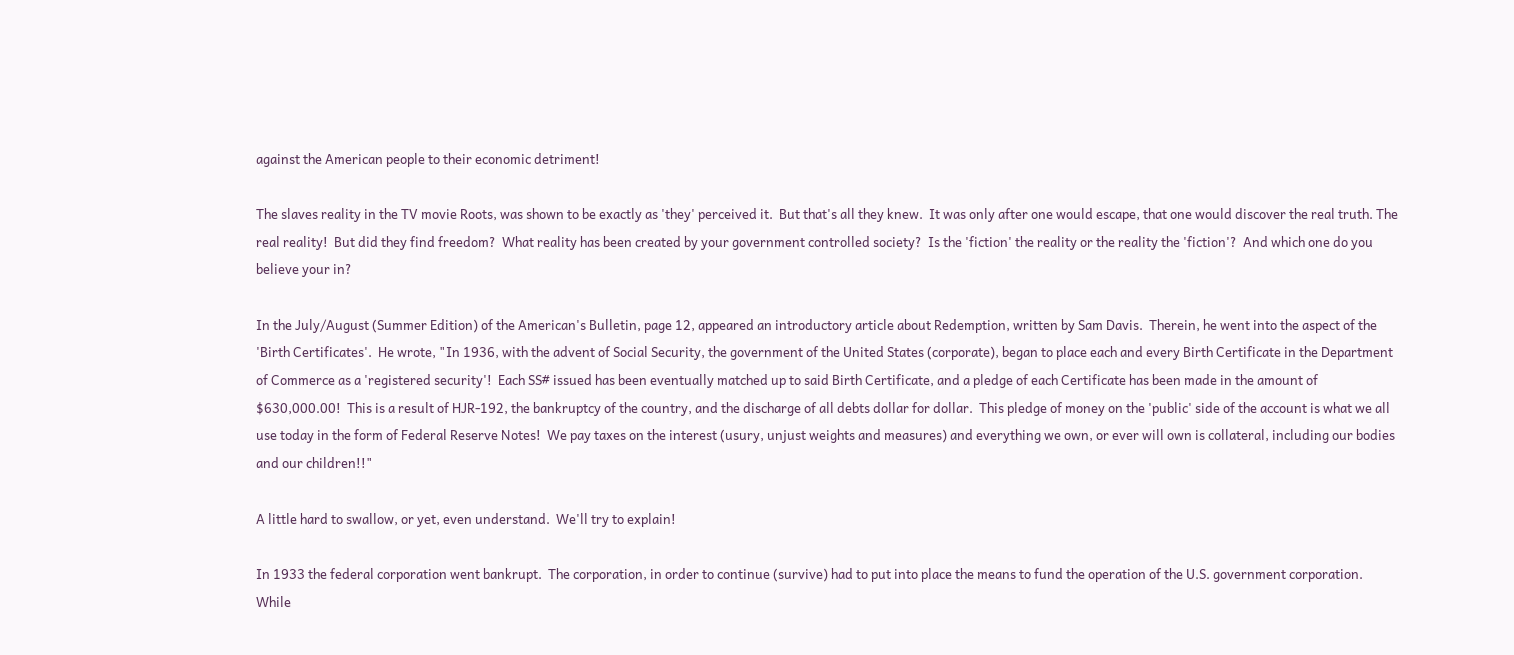against the American people to their economic detriment!

The slaves reality in the TV movie Roots, was shown to be exactly as 'they' perceived it.  But that's all they knew.  It was only after one would escape, that one would discover the real truth. The real reality!  But did they find freedom?  What reality has been created by your government controlled society?  Is the 'fiction' the reality or the reality the 'fiction'?  And which one do you believe your in?

In the July/August (Summer Edition) of the American's Bulletin, page 12, appeared an introductory article about Redemption, written by Sam Davis.  Therein, he went into the aspect of the 'Birth Certificates'.  He wrote, "In 1936, with the advent of Social Security, the government of the United States (corporate), began to place each and every Birth Certificate in the Department of Commerce as a 'registered security'!  Each SS# issued has been eventually matched up to said Birth Certificate, and a pledge of each Certificate has been made in the amount of $630,000.00!  This is a result of HJR-192, the bankruptcy of the country, and the discharge of all debts dollar for dollar.  This pledge of money on the 'public' side of the account is what we all use today in the form of Federal Reserve Notes!  We pay taxes on the interest (usury, unjust weights and measures) and everything we own, or ever will own is collateral, including our bodies and our children!!"

A little hard to swallow, or yet, even understand.  We'll try to explain!

In 1933 the federal corporation went bankrupt.  The corporation, in order to continue (survive) had to put into place the means to fund the operation of the U.S. government corporation.  While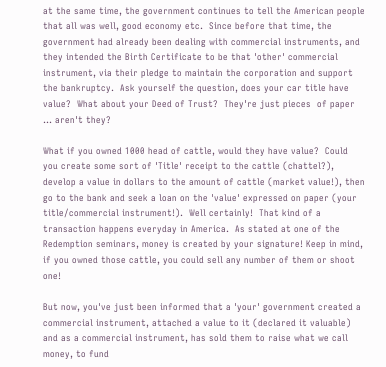at the same time, the government continues to tell the American people that all was well, good economy etc.  Since before that time, the government had already been dealing with commercial instruments, and they intended the Birth Certificate to be that 'other' commercial instrument, via their pledge to maintain the corporation and support the bankruptcy.  Ask yourself the question, does your car title have value?  What about your Deed of Trust?  They're just pieces  of paper ... aren't they?

What if you owned 1000 head of cattle, would they have value?  Could you create some sort of 'Title' receipt to the cattle (chattel?), develop a value in dollars to the amount of cattle (market value!), then go to the bank and seek a loan on the 'value' expressed on paper (your title/commercial instrument!).  Well certainly!  That kind of a transaction happens everyday in America.  As stated at one of the Redemption seminars, money is created by your signature! Keep in mind, if you owned those cattle, you could sell any number of them or shoot one!

But now, you've just been informed that a 'your' government created a commercial instrument, attached a value to it (declared it valuable) and as a commercial instrument, has sold them to raise what we call money, to fund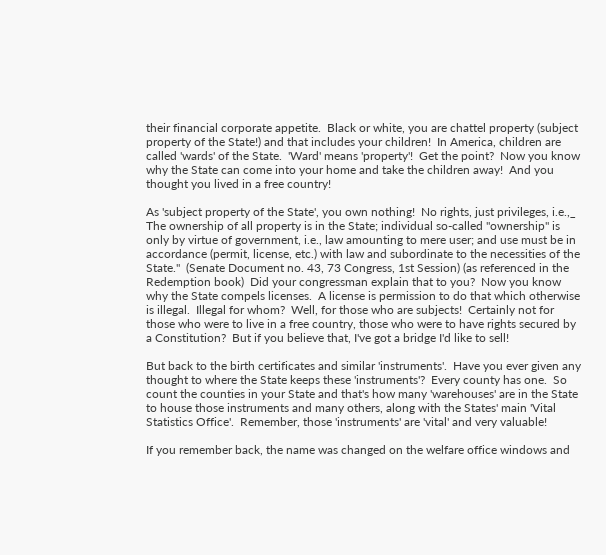their financial corporate appetite.  Black or white, you are chattel property (subject property of the State!) and that includes your children!  In America, children are called 'wards' of the State.  'Ward' means 'property'!  Get the point?  Now you know why the State can come into your home and take the children away!  And you thought you lived in a free country!

As 'subject property of the State', you own nothing!  No rights, just privileges, i.e.,_ The ownership of all property is in the State; individual so-called "ownership" is only by virtue of government, i.e., law amounting to mere user; and use must be in accordance (permit, license, etc.) with law and subordinate to the necessities of the State."  (Senate Document no. 43, 73 Congress, 1st Session) (as referenced in the Redemption book)  Did your congressman explain that to you?  Now you know why the State compels licenses.  A license is permission to do that which otherwise is illegal.  Illegal for whom?  Well, for those who are subjects!  Certainly not for those who were to live in a free country, those who were to have rights secured by a Constitution?  But if you believe that, I've got a bridge I'd like to sell!

But back to the birth certificates and similar 'instruments'.  Have you ever given any thought to where the State keeps these 'instruments'?  Every county has one.  So count the counties in your State and that's how many 'warehouses' are in the State to house those instruments and many others, along with the States' main 'Vital Statistics Office'.  Remember, those 'instruments' are 'vital' and very valuable!

If you remember back, the name was changed on the welfare office windows and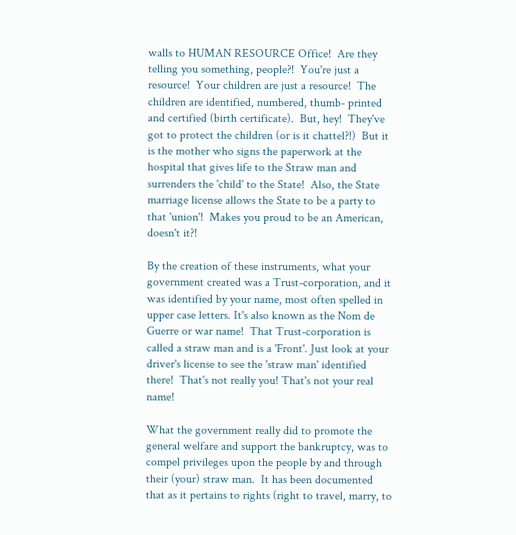walls to HUMAN RESOURCE Office!  Are they telling you something, people?!  You're just a resource!  Your children are just a resource!  The children are identified, numbered, thumb- printed and certified (birth certificate).  But, hey!  They've got to protect the children (or is it chattel?!)  But it is the mother who signs the paperwork at the hospital that gives life to the Straw man and surrenders the 'child' to the State!  Also, the State marriage license allows the State to be a party to that 'union'!  Makes you proud to be an American, doesn't it?!

By the creation of these instruments, what your government created was a Trust-corporation, and it was identified by your name, most often spelled in upper case letters. It's also known as the Nom de Guerre or war name!  That Trust-corporation is called a straw man and is a 'Front'. Just look at your driver's license to see the 'straw man' identified there!  That's not really you! That's not your real name!

What the government really did to promote the general welfare and support the bankruptcy, was to compel privileges upon the people by and through their (your) straw man.  It has been documented that as it pertains to rights (right to travel, marry, to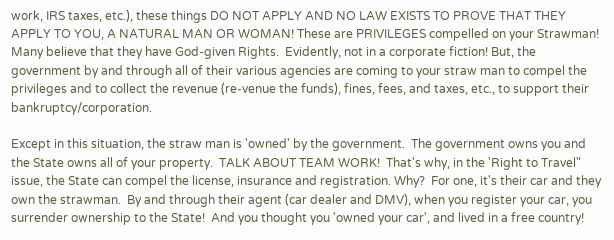work, IRS taxes, etc.), these things DO NOT APPLY AND NO LAW EXISTS TO PROVE THAT THEY APPLY TO YOU, A NATURAL MAN OR WOMAN! These are PRIVILEGES compelled on your Strawman!  Many believe that they have God-given Rights.  Evidently, not in a corporate fiction! But, the government by and through all of their various agencies are coming to your straw man to compel the privileges and to collect the revenue (re-venue the funds), fines, fees, and taxes, etc., to support their bankruptcy/corporation.

Except in this situation, the straw man is 'owned' by the government.  The government owns you and the State owns all of your property.  TALK ABOUT TEAM WORK!  That's why, in the 'Right to Travel" issue, the State can compel the license, insurance and registration. Why?  For one, it's their car and they own the strawman.  By and through their agent (car dealer and DMV), when you register your car, you surrender ownership to the State!  And you thought you 'owned your car', and lived in a free country!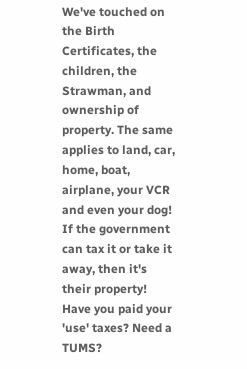We've touched on the Birth Certificates, the children, the Strawman, and ownership of property. The same applies to land, car, home, boat, airplane, your VCR and even your dog!  If the government can tax it or take it away, then it's their property!  Have you paid your 'use' taxes? Need a TUMS?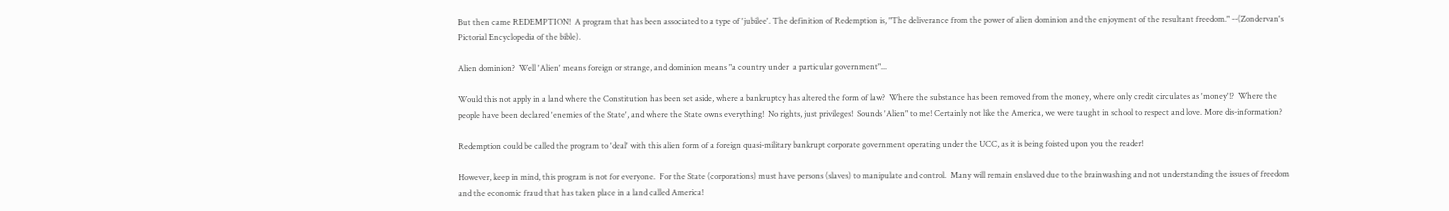But then came REDEMPTION!  A program that has been associated to a type of 'jubilee'. The definition of Redemption is, "The deliverance from the power of alien dominion and the enjoyment of the resultant freedom." --(Zondervan's Pictorial Encyclopedia of the bible).

Alien dominion?  Well 'Alien' means foreign or strange, and dominion means "a country under  a particular government"...

Would this not apply in a land where the Constitution has been set aside, where a bankruptcy has altered the form of law?  Where the substance has been removed from the money, where only credit circulates as 'money'!?  Where the people have been declared 'enemies of the State', and where the State owns everything!  No rights, just privileges!  Sounds 'Alien" to me! Certainly not like the America, we were taught in school to respect and love. More dis-information?

Redemption could be called the program to 'deal' with this alien form of a foreign quasi-military bankrupt corporate government operating under the UCC, as it is being foisted upon you the reader!

However, keep in mind, this program is not for everyone.  For the State (corporations) must have persons (slaves) to manipulate and control.  Many will remain enslaved due to the brainwashing and not understanding the issues of freedom and the economic fraud that has taken place in a land called America!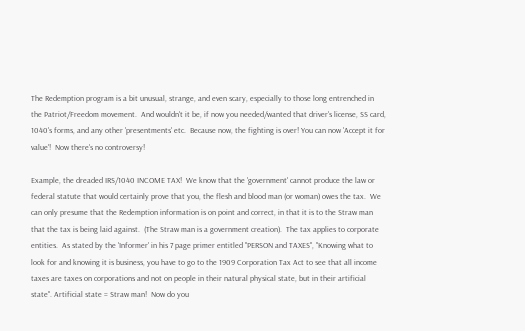The Redemption program is a bit unusual, strange, and even scary, especially to those long entrenched in the Patriot/Freedom movement.  And wouldn't it be, if now you needed/wanted that driver's license, SS card, 1040's forms, and any other 'presentments' etc.  Because now, the fighting is over! You can now 'Accept it for value'!  Now there's no controversy!

Example, the dreaded IRS/1040 INCOME TAX!  We know that the 'government' cannot produce the law or federal statute that would certainly prove that you, the flesh and blood man (or woman) owes the tax.  We can only presume that the Redemption information is on point and correct, in that it is to the Straw man that the tax is being laid against.  (The Straw man is a government creation).  The tax applies to corporate entities.  As stated by the 'Informer' in his 7 page primer entitled "PERSON and TAXES", "Knowing what to look for and knowing it is business, you have to go to the 1909 Corporation Tax Act to see that all income taxes are taxes on corporations and not on people in their natural physical state, but in their artificial state". Artificial state = Straw man!  Now do you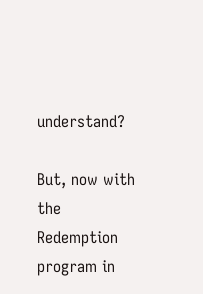understand?

But, now with the Redemption program in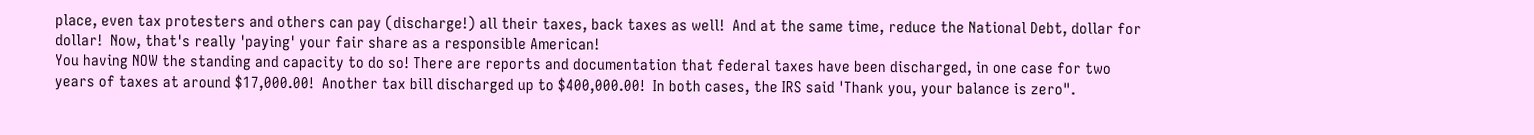place, even tax protesters and others can pay (discharge!) all their taxes, back taxes as well!  And at the same time, reduce the National Debt, dollar for dollar!  Now, that's really 'paying' your fair share as a responsible American!
You having NOW the standing and capacity to do so! There are reports and documentation that federal taxes have been discharged, in one case for two years of taxes at around $17,000.00!  Another tax bill discharged up to $400,000.00!  In both cases, the IRS said 'Thank you, your balance is zero".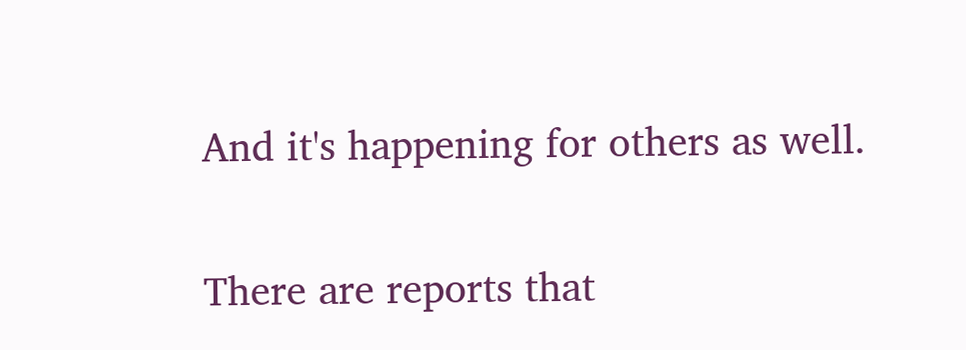And it's happening for others as well.

There are reports that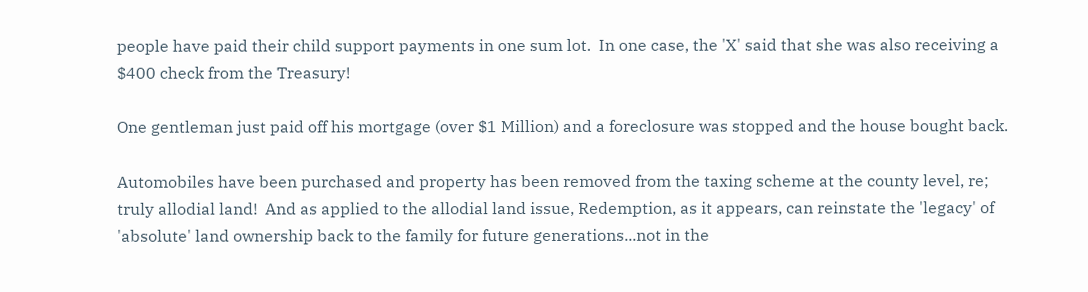people have paid their child support payments in one sum lot.  In one case, the 'X' said that she was also receiving a $400 check from the Treasury!

One gentleman just paid off his mortgage (over $1 Million) and a foreclosure was stopped and the house bought back.

Automobiles have been purchased and property has been removed from the taxing scheme at the county level, re; truly allodial land!  And as applied to the allodial land issue, Redemption, as it appears, can reinstate the 'legacy' of 'absolute' land ownership back to the family for future generations...not in the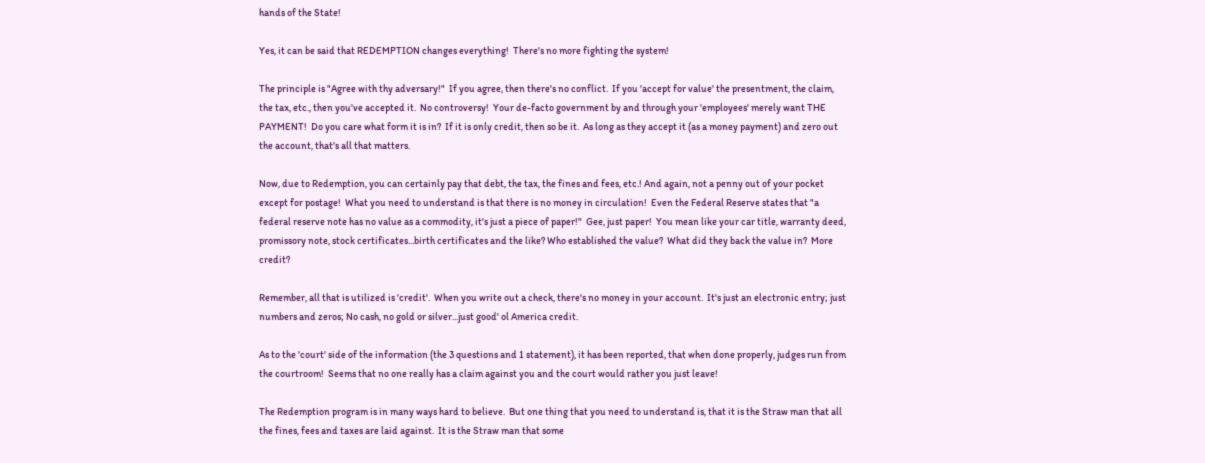hands of the State!

Yes, it can be said that REDEMPTION changes everything!  There's no more fighting the system!

The principle is "Agree with thy adversary!"  If you agree, then there's no conflict.  If you 'accept for value' the presentment, the claim, the tax, etc., then you've accepted it.  No controversy!  Your de-facto government by and through your 'employees' merely want THE
PAYMENT!  Do you care what form it is in?  If it is only credit, then so be it.  As long as they accept it (as a money payment) and zero out the account, that's all that matters.

Now, due to Redemption, you can certainly pay that debt, the tax, the fines and fees, etc.! And again, not a penny out of your pocket except for postage!  What you need to understand is that there is no money in circulation!  Even the Federal Reserve states that "a federal reserve note has no value as a commodity, it's just a piece of paper!"  Gee, just paper!  You mean like your car title, warranty deed, promissory note, stock certificates...birth certificates and the like? Who established the value?  What did they back the value in?  More credit?

Remember, all that is utilized is 'credit'.  When you write out a check, there's no money in your account.  It's just an electronic entry; just numbers and zeros; No cash, no gold or silver...just good' ol America credit.

As to the 'court' side of the information (the 3 questions and 1 statement), it has been reported, that when done properly, judges run from the courtroom!  Seems that no one really has a claim against you and the court would rather you just leave!

The Redemption program is in many ways hard to believe.  But one thing that you need to understand is, that it is the Straw man that all the fines, fees and taxes are laid against.  It is the Straw man that some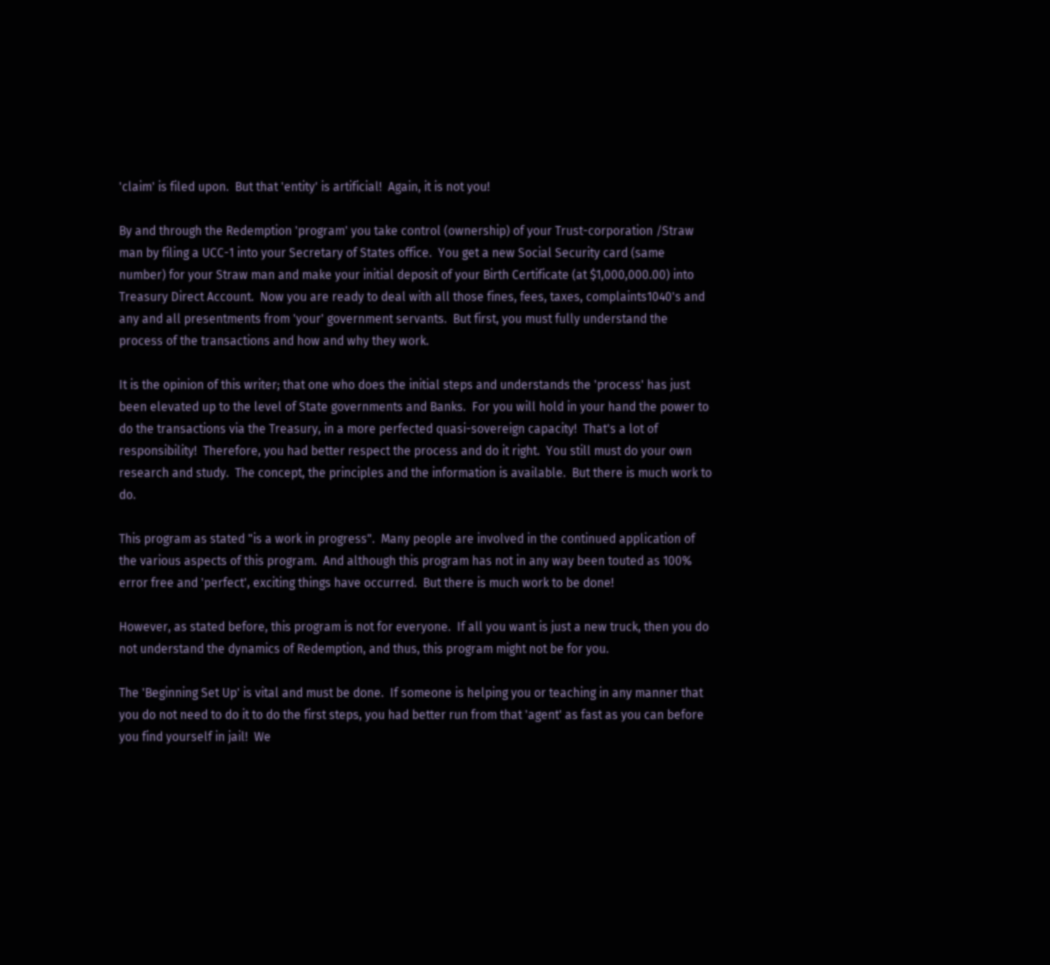'claim' is filed upon.  But that 'entity' is artificial!  Again, it is not you!

By and through the Redemption 'program' you take control (ownership) of your Trust-corporation /Straw man by filing a UCC-1 into your Secretary of States office.  You get a new Social Security card (same number) for your Straw man and make your initial deposit of your Birth Certificate (at $1,000,000.00) into Treasury Direct Account.  Now you are ready to deal with all those fines, fees, taxes, complaints1040's and any and all presentments from 'your' government servants.  But first, you must fully understand the process of the transactions and how and why they work.

It is the opinion of this writer; that one who does the initial steps and understands the 'process' has just been elevated up to the level of State governments and Banks.  For you will hold in your hand the power to do the transactions via the Treasury, in a more perfected quasi-sovereign capacity!  That's a lot of responsibility!  Therefore, you had better respect the process and do it right.  You still must do your own research and study.  The concept, the principles and the information is available.  But there is much work to do.

This program as stated "is a work in progress".  Many people are involved in the continued application of the various aspects of this program.  And although this program has not in any way been touted as 100% error free and 'perfect', exciting things have occurred.  But there is much work to be done!

However, as stated before, this program is not for everyone.  If all you want is just a new truck, then you do not understand the dynamics of Redemption, and thus, this program might not be for you.

The 'Beginning Set Up' is vital and must be done.  If someone is helping you or teaching in any manner that you do not need to do it to do the first steps, you had better run from that 'agent' as fast as you can before you find yourself in jail!  We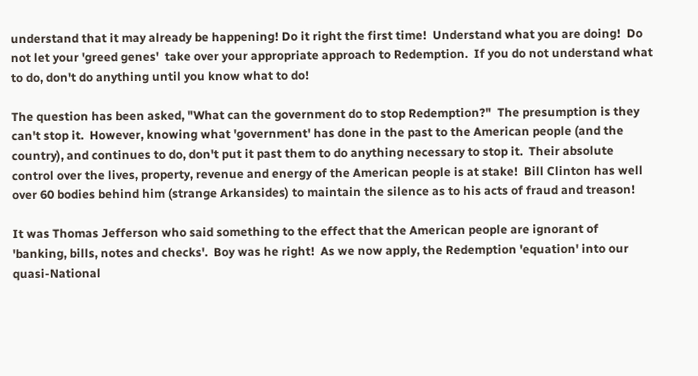understand that it may already be happening! Do it right the first time!  Understand what you are doing!  Do not let your 'greed genes'  take over your appropriate approach to Redemption.  If you do not understand what to do, don't do anything until you know what to do!

The question has been asked, "What can the government do to stop Redemption?"  The presumption is they can't stop it.  However, knowing what 'government' has done in the past to the American people (and the country), and continues to do, don't put it past them to do anything necessary to stop it.  Their absolute control over the lives, property, revenue and energy of the American people is at stake!  Bill Clinton has well over 60 bodies behind him (strange Arkansides) to maintain the silence as to his acts of fraud and treason!

It was Thomas Jefferson who said something to the effect that the American people are ignorant of 'banking, bills, notes and checks'.  Boy was he right!  As we now apply, the Redemption 'equation' into our quasi-National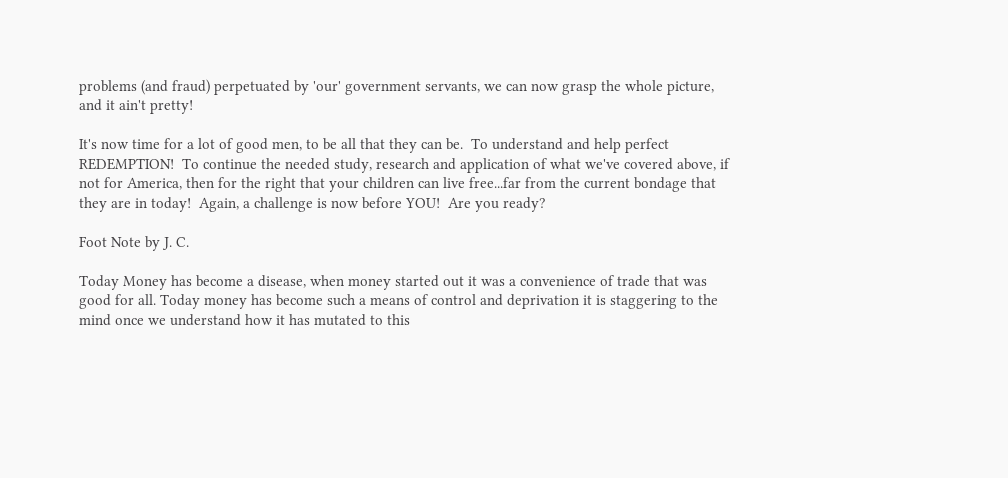problems (and fraud) perpetuated by 'our' government servants, we can now grasp the whole picture, and it ain't pretty!

It's now time for a lot of good men, to be all that they can be.  To understand and help perfect REDEMPTION!  To continue the needed study, research and application of what we've covered above, if not for America, then for the right that your children can live free...far from the current bondage that they are in today!  Again, a challenge is now before YOU!  Are you ready?

Foot Note by J. C.

Today Money has become a disease, when money started out it was a convenience of trade that was good for all. Today money has become such a means of control and deprivation it is staggering to the mind once we understand how it has mutated to this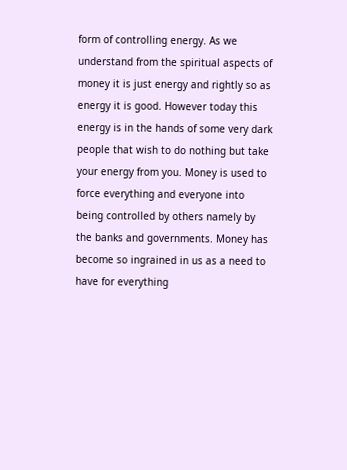form of controlling energy. As we understand from the spiritual aspects of money it is just energy and rightly so as energy it is good. However today this energy is in the hands of some very dark people that wish to do nothing but take your energy from you. Money is used to force everything and everyone into being controlled by others namely by the banks and governments. Money has become so ingrained in us as a need to have for everything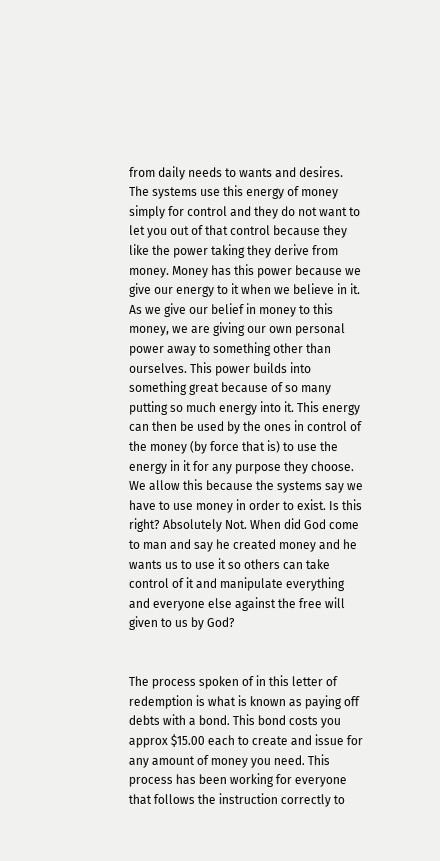from daily needs to wants and desires. The systems use this energy of money simply for control and they do not want to let you out of that control because they like the power taking they derive from money. Money has this power because we give our energy to it when we believe in it. As we give our belief in money to this money, we are giving our own personal power away to something other than ourselves. This power builds into something great because of so many putting so much energy into it. This energy can then be used by the ones in control of the money (by force that is) to use the energy in it for any purpose they choose. We allow this because the systems say we have to use money in order to exist. Is this right? Absolutely Not. When did God come to man and say he created money and he wants us to use it so others can take control of it and manipulate everything and everyone else against the free will given to us by God?


The process spoken of in this letter of redemption is what is known as paying off debts with a bond. This bond costs you approx $15.00 each to create and issue for any amount of money you need. This process has been working for everyone that follows the instruction correctly to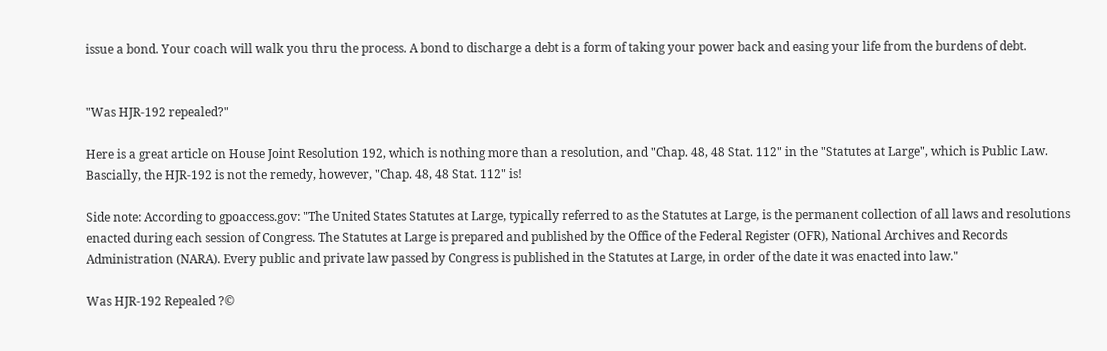issue a bond. Your coach will walk you thru the process. A bond to discharge a debt is a form of taking your power back and easing your life from the burdens of debt.


"Was HJR-192 repealed?"

Here is a great article on House Joint Resolution 192, which is nothing more than a resolution, and "Chap. 48, 48 Stat. 112" in the "Statutes at Large", which is Public Law. Bascially, the HJR-192 is not the remedy, however, "Chap. 48, 48 Stat. 112" is!

Side note: According to gpoaccess.gov: "The United States Statutes at Large, typically referred to as the Statutes at Large, is the permanent collection of all laws and resolutions enacted during each session of Congress. The Statutes at Large is prepared and published by the Office of the Federal Register (OFR), National Archives and Records Administration (NARA). Every public and private law passed by Congress is published in the Statutes at Large, in order of the date it was enacted into law."

Was HJR-192 Repealed ?©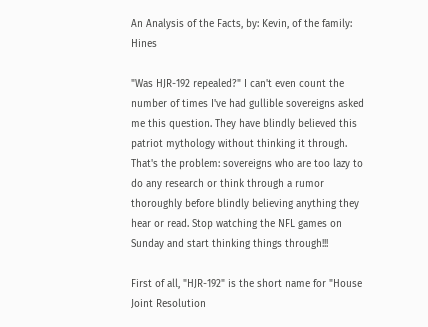An Analysis of the Facts, by: Kevin, of the family: Hines

"Was HJR-192 repealed?" I can't even count the number of times I've had gullible sovereigns asked me this question. They have blindly believed this patriot mythology without thinking it through. That's the problem: sovereigns who are too lazy to do any research or think through a rumor thoroughly before blindly believing anything they hear or read. Stop watching the NFL games on Sunday and start thinking things through!!!

First of all, "HJR-192" is the short name for "House Joint Resolution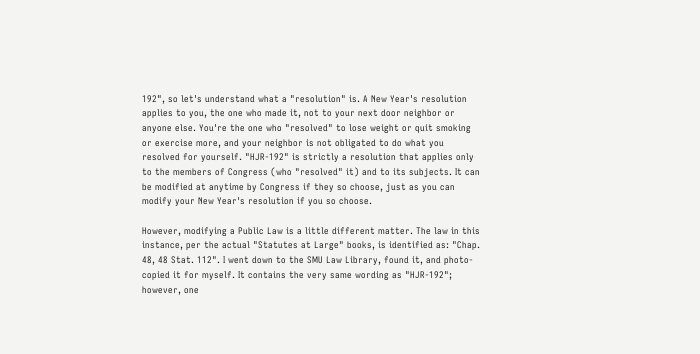192", so let's understand what a "resolution" is. A New Year's resolution applies to you, the one who made it, not to your next door neighbor or anyone else. You're the one who "resolved" to lose weight or quit smoking or exercise more, and your neighbor is not obligated to do what you resolved for yourself. "HJR-192" is strictly a resolution that applies only to the members of Congress (who "resolved" it) and to its subjects. It can be modified at anytime by Congress if they so choose, just as you can modify your New Year's resolution if you so choose.

However, modifying a Public Law is a little different matter. The law in this instance, per the actual "Statutes at Large" books, is identified as: "Chap. 48, 48 Stat. 112". I went down to the SMU Law Library, found it, and photo-copied it for myself. It contains the very same wording as "HJR-192"; however, one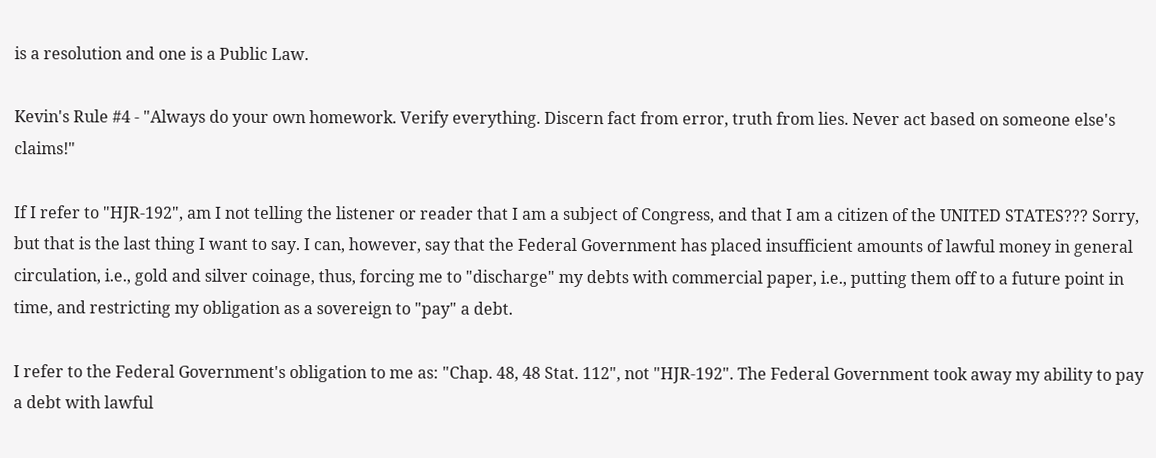is a resolution and one is a Public Law.

Kevin's Rule #4 - "Always do your own homework. Verify everything. Discern fact from error, truth from lies. Never act based on someone else's claims!"

If I refer to "HJR-192", am I not telling the listener or reader that I am a subject of Congress, and that I am a citizen of the UNITED STATES??? Sorry, but that is the last thing I want to say. I can, however, say that the Federal Government has placed insufficient amounts of lawful money in general circulation, i.e., gold and silver coinage, thus, forcing me to "discharge" my debts with commercial paper, i.e., putting them off to a future point in time, and restricting my obligation as a sovereign to "pay" a debt.

I refer to the Federal Government's obligation to me as: "Chap. 48, 48 Stat. 112", not "HJR-192". The Federal Government took away my ability to pay a debt with lawful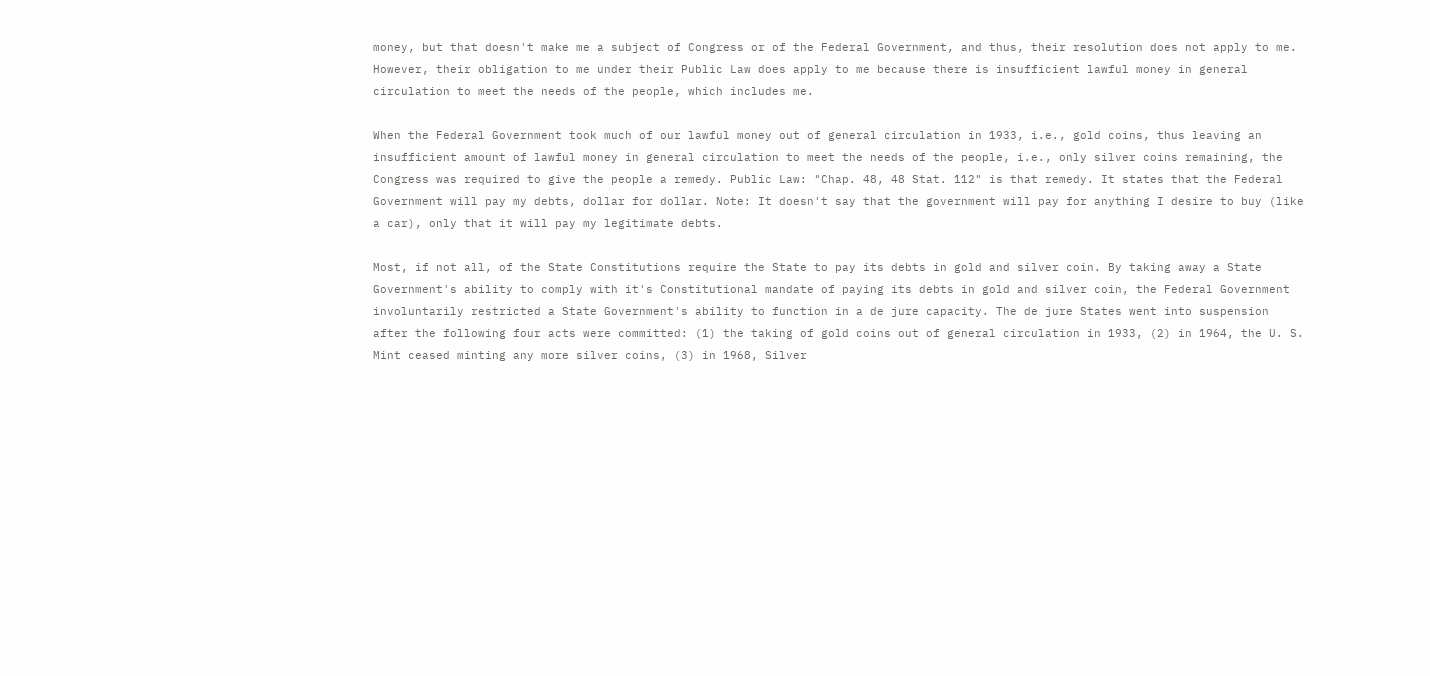money, but that doesn't make me a subject of Congress or of the Federal Government, and thus, their resolution does not apply to me. However, their obligation to me under their Public Law does apply to me because there is insufficient lawful money in general circulation to meet the needs of the people, which includes me.

When the Federal Government took much of our lawful money out of general circulation in 1933, i.e., gold coins, thus leaving an insufficient amount of lawful money in general circulation to meet the needs of the people, i.e., only silver coins remaining, the Congress was required to give the people a remedy. Public Law: "Chap. 48, 48 Stat. 112" is that remedy. It states that the Federal Government will pay my debts, dollar for dollar. Note: It doesn't say that the government will pay for anything I desire to buy (like a car), only that it will pay my legitimate debts.

Most, if not all, of the State Constitutions require the State to pay its debts in gold and silver coin. By taking away a State Government's ability to comply with it's Constitutional mandate of paying its debts in gold and silver coin, the Federal Government involuntarily restricted a State Government's ability to function in a de jure capacity. The de jure States went into suspension after the following four acts were committed: (1) the taking of gold coins out of general circulation in 1933, (2) in 1964, the U. S. Mint ceased minting any more silver coins, (3) in 1968, Silver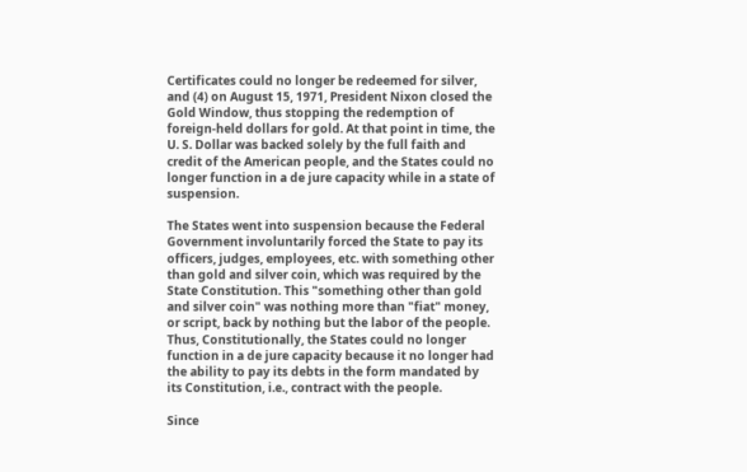Certificates could no longer be redeemed for silver, and (4) on August 15, 1971, President Nixon closed the Gold Window, thus stopping the redemption of foreign-held dollars for gold. At that point in time, the U. S. Dollar was backed solely by the full faith and credit of the American people, and the States could no longer function in a de jure capacity while in a state of suspension.

The States went into suspension because the Federal Government involuntarily forced the State to pay its officers, judges, employees, etc. with something other than gold and silver coin, which was required by the State Constitution. This "something other than gold and silver coin" was nothing more than "fiat" money, or script, back by nothing but the labor of the people. Thus, Constitutionally, the States could no longer function in a de jure capacity because it no longer had the ability to pay its debts in the form mandated by its Constitution, i.e., contract with the people.

Since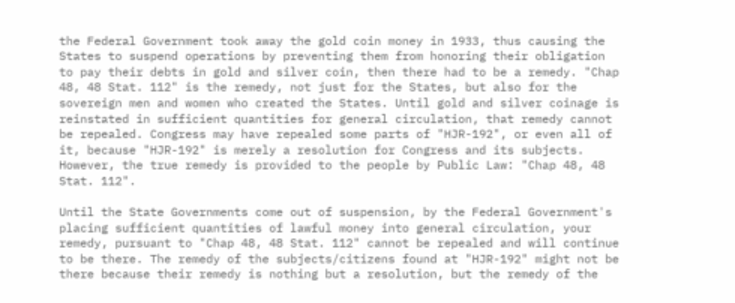the Federal Government took away the gold coin money in 1933, thus causing the States to suspend operations by preventing them from honoring their obligation to pay their debts in gold and silver coin, then there had to be a remedy. "Chap 48, 48 Stat. 112" is the remedy, not just for the States, but also for the sovereign men and women who created the States. Until gold and silver coinage is reinstated in sufficient quantities for general circulation, that remedy cannot be repealed. Congress may have repealed some parts of "HJR-192", or even all of it, because "HJR-192" is merely a resolution for Congress and its subjects. However, the true remedy is provided to the people by Public Law: "Chap 48, 48 Stat. 112".

Until the State Governments come out of suspension, by the Federal Government's placing sufficient quantities of lawful money into general circulation, your remedy, pursuant to "Chap 48, 48 Stat. 112" cannot be repealed and will continue to be there. The remedy of the subjects/citizens found at "HJR-192" might not be there because their remedy is nothing but a resolution, but the remedy of the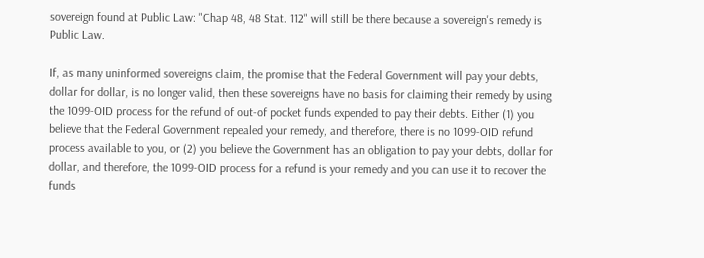sovereign found at Public Law: "Chap 48, 48 Stat. 112" will still be there because a sovereign's remedy is Public Law.

If, as many uninformed sovereigns claim, the promise that the Federal Government will pay your debts, dollar for dollar, is no longer valid, then these sovereigns have no basis for claiming their remedy by using the 1099-OID process for the refund of out-of pocket funds expended to pay their debts. Either (1) you believe that the Federal Government repealed your remedy, and therefore, there is no 1099-OID refund process available to you, or (2) you believe the Government has an obligation to pay your debts, dollar for dollar, and therefore, the 1099-OID process for a refund is your remedy and you can use it to recover the funds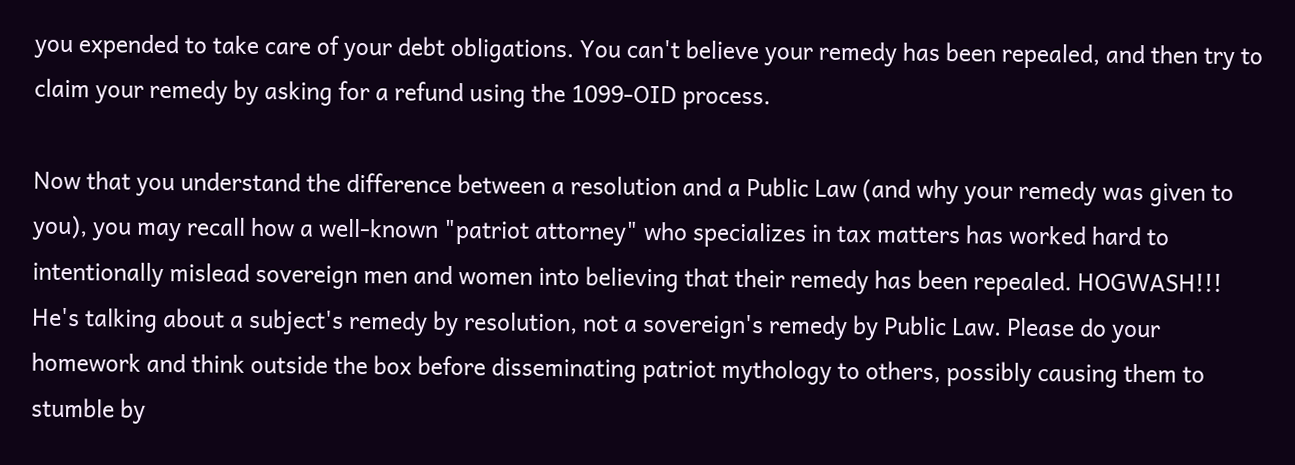you expended to take care of your debt obligations. You can't believe your remedy has been repealed, and then try to claim your remedy by asking for a refund using the 1099-OID process.

Now that you understand the difference between a resolution and a Public Law (and why your remedy was given to you), you may recall how a well-known "patriot attorney" who specializes in tax matters has worked hard to intentionally mislead sovereign men and women into believing that their remedy has been repealed. HOGWASH!!! He's talking about a subject's remedy by resolution, not a sovereign's remedy by Public Law. Please do your homework and think outside the box before disseminating patriot mythology to others, possibly causing them to stumble by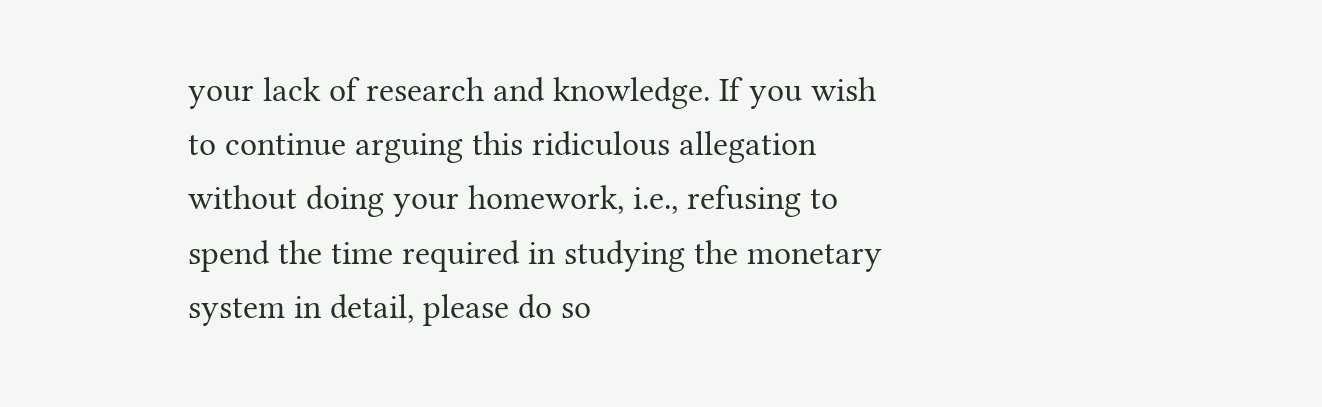your lack of research and knowledge. If you wish to continue arguing this ridiculous allegation without doing your homework, i.e., refusing to spend the time required in studying the monetary system in detail, please do so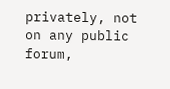privately, not on any public forum,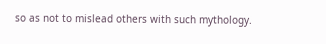so as not to mislead others with such mythology.